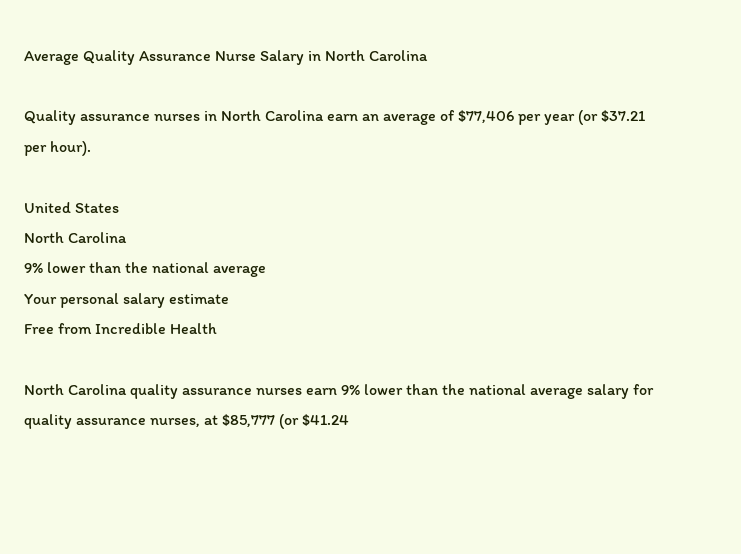Average Quality Assurance Nurse Salary in North Carolina

Quality assurance nurses in North Carolina earn an average of $77,406 per year (or $37.21 per hour).

United States
North Carolina
9% lower than the national average
Your personal salary estimate
Free from Incredible Health

North Carolina quality assurance nurses earn 9% lower than the national average salary for quality assurance nurses, at $85,777 (or $41.24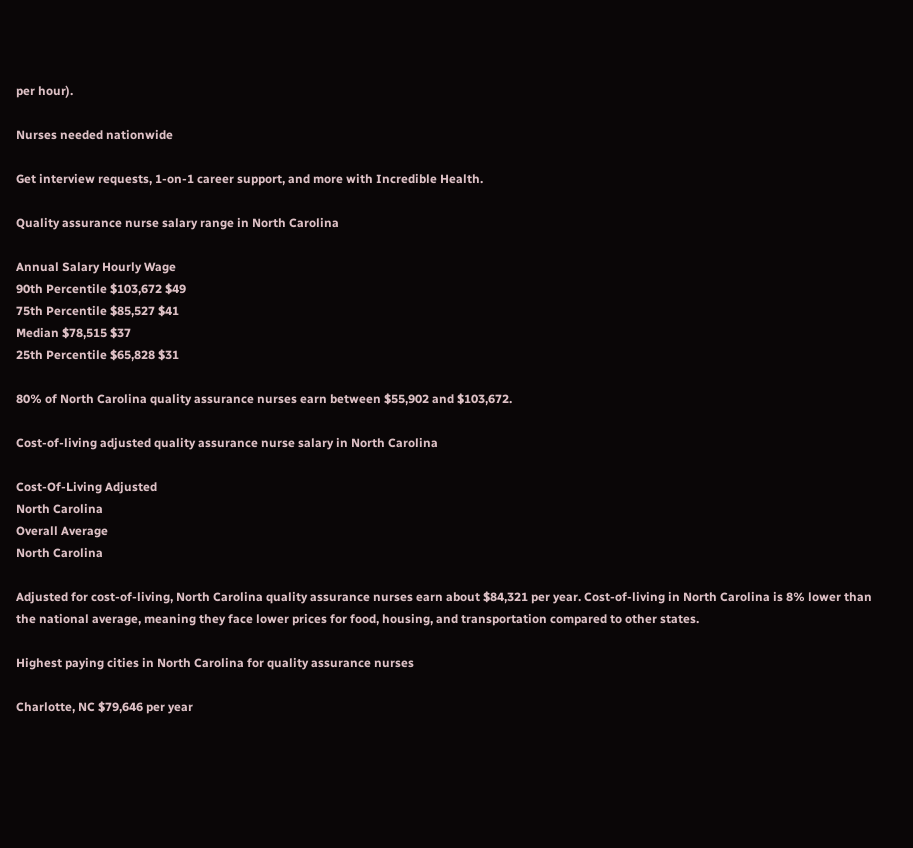per hour).

Nurses needed nationwide

Get interview requests, 1-on-1 career support, and more with Incredible Health.

Quality assurance nurse salary range in North Carolina

Annual Salary Hourly Wage
90th Percentile $103,672 $49
75th Percentile $85,527 $41
Median $78,515 $37
25th Percentile $65,828 $31

80% of North Carolina quality assurance nurses earn between $55,902 and $103,672.

Cost-of-living adjusted quality assurance nurse salary in North Carolina

Cost-Of-Living Adjusted
North Carolina
Overall Average
North Carolina

Adjusted for cost-of-living, North Carolina quality assurance nurses earn about $84,321 per year. Cost-of-living in North Carolina is 8% lower than the national average, meaning they face lower prices for food, housing, and transportation compared to other states.

Highest paying cities in North Carolina for quality assurance nurses

Charlotte, NC $79,646 per year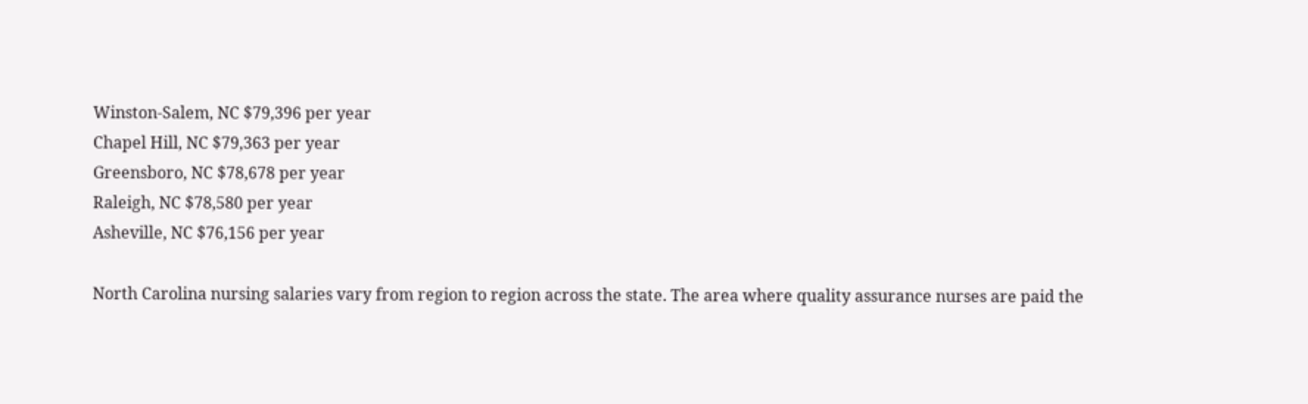Winston-Salem, NC $79,396 per year
Chapel Hill, NC $79,363 per year
Greensboro, NC $78,678 per year
Raleigh, NC $78,580 per year
Asheville, NC $76,156 per year

North Carolina nursing salaries vary from region to region across the state. The area where quality assurance nurses are paid the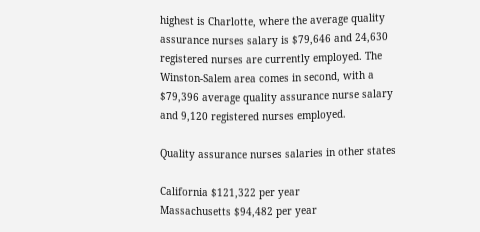highest is Charlotte, where the average quality assurance nurses salary is $79,646 and 24,630 registered nurses are currently employed. The Winston-Salem area comes in second, with a $79,396 average quality assurance nurse salary and 9,120 registered nurses employed.

Quality assurance nurses salaries in other states

California $121,322 per year
Massachusetts $94,482 per year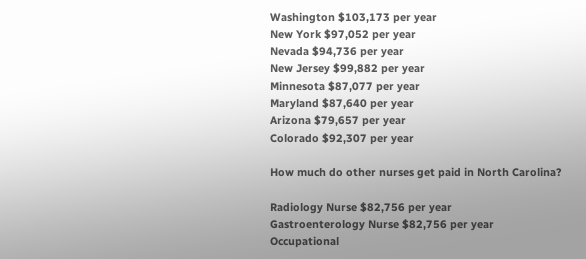Washington $103,173 per year
New York $97,052 per year
Nevada $94,736 per year
New Jersey $99,882 per year
Minnesota $87,077 per year
Maryland $87,640 per year
Arizona $79,657 per year
Colorado $92,307 per year

How much do other nurses get paid in North Carolina?

Radiology Nurse $82,756 per year
Gastroenterology Nurse $82,756 per year
Occupational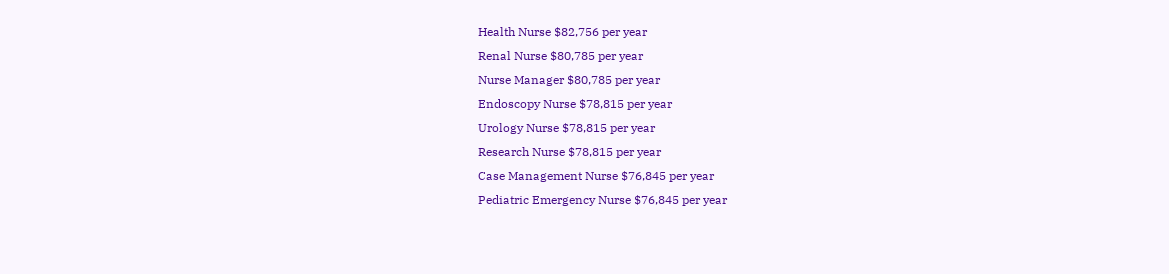Health Nurse $82,756 per year
Renal Nurse $80,785 per year
Nurse Manager $80,785 per year
Endoscopy Nurse $78,815 per year
Urology Nurse $78,815 per year
Research Nurse $78,815 per year
Case Management Nurse $76,845 per year
Pediatric Emergency Nurse $76,845 per year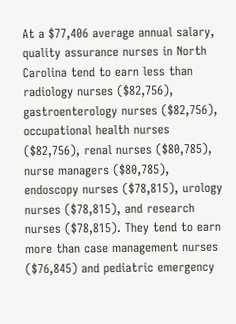At a $77,406 average annual salary, quality assurance nurses in North Carolina tend to earn less than radiology nurses ($82,756), gastroenterology nurses ($82,756), occupational health nurses ($82,756), renal nurses ($80,785), nurse managers ($80,785), endoscopy nurses ($78,815), urology nurses ($78,815), and research nurses ($78,815). They tend to earn more than case management nurses ($76,845) and pediatric emergency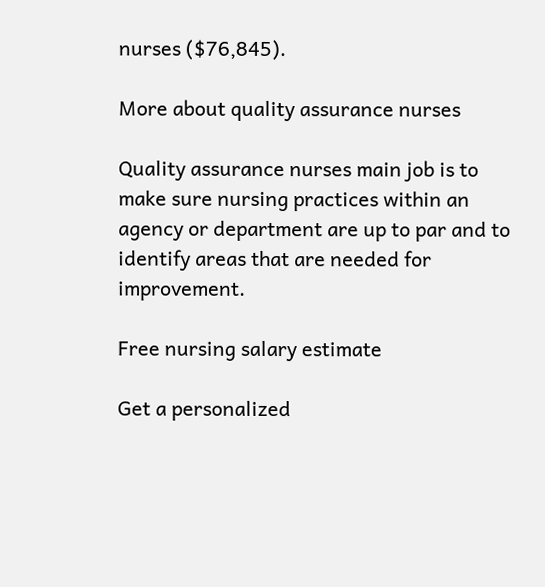nurses ($76,845).

More about quality assurance nurses

Quality assurance nurses main job is to make sure nursing practices within an agency or department are up to par and to identify areas that are needed for improvement.

Free nursing salary estimate

Get a personalized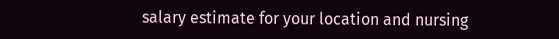salary estimate for your location and nursing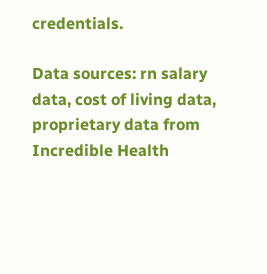credentials.

Data sources: rn salary data, cost of living data, proprietary data from Incredible Health